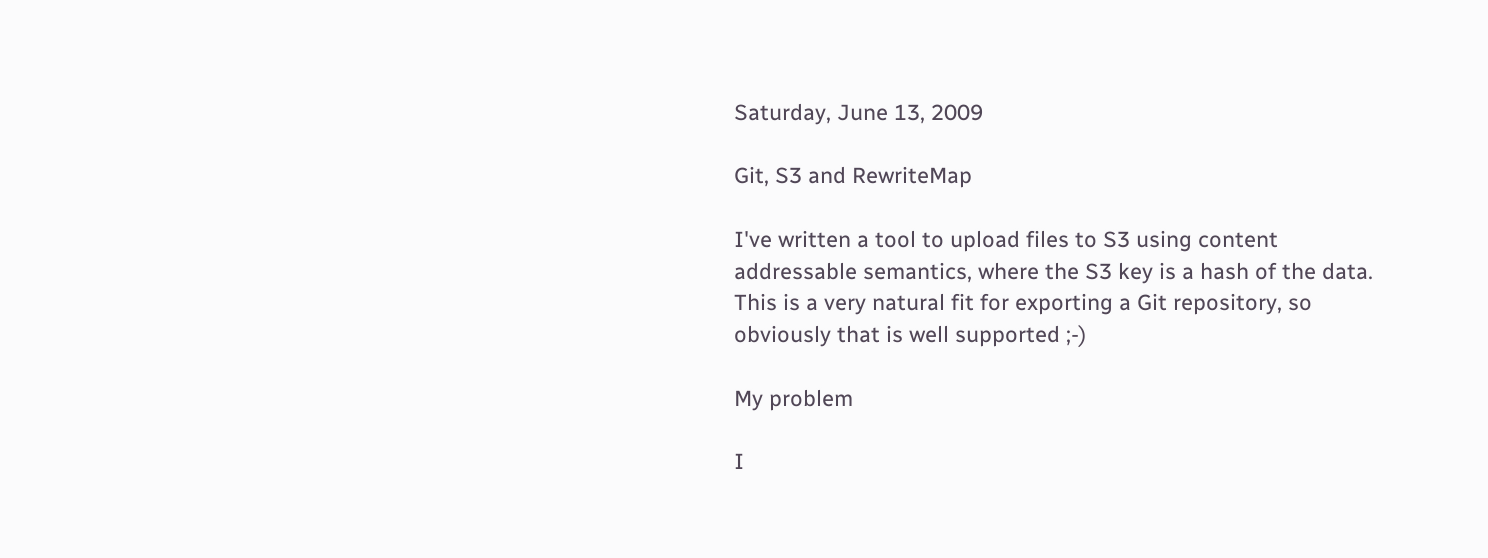Saturday, June 13, 2009

Git, S3 and RewriteMap

I've written a tool to upload files to S3 using content addressable semantics, where the S3 key is a hash of the data. This is a very natural fit for exporting a Git repository, so obviously that is well supported ;-)

My problem

I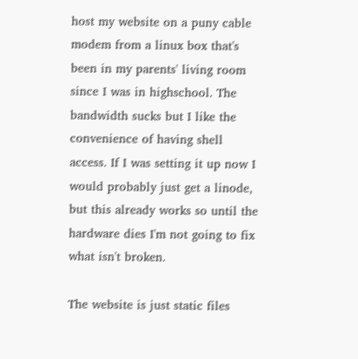host my website on a puny cable modem from a linux box that's been in my parents' living room since I was in highschool. The bandwidth sucks but I like the convenience of having shell access. If I was setting it up now I would probably just get a linode, but this already works so until the hardware dies I'm not going to fix what isn't broken.

The website is just static files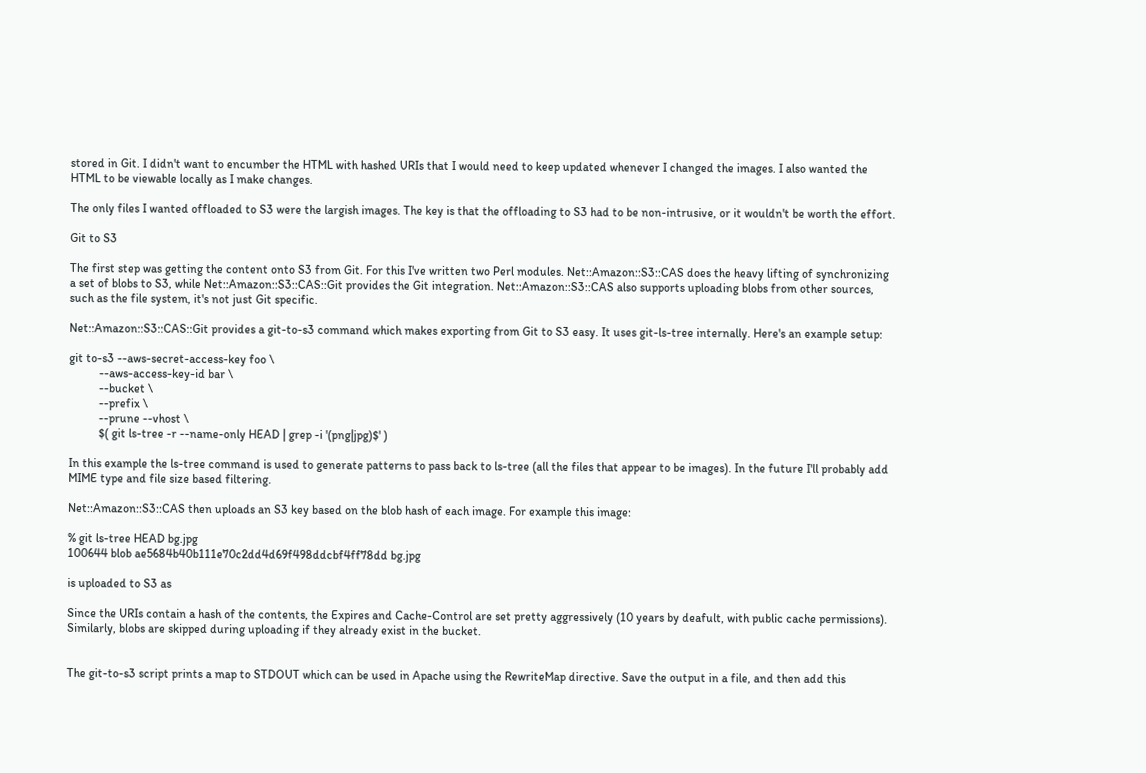stored in Git. I didn't want to encumber the HTML with hashed URIs that I would need to keep updated whenever I changed the images. I also wanted the HTML to be viewable locally as I make changes.

The only files I wanted offloaded to S3 were the largish images. The key is that the offloading to S3 had to be non-intrusive, or it wouldn't be worth the effort.

Git to S3

The first step was getting the content onto S3 from Git. For this I've written two Perl modules. Net::Amazon::S3::CAS does the heavy lifting of synchronizing a set of blobs to S3, while Net::Amazon::S3::CAS::Git provides the Git integration. Net::Amazon::S3::CAS also supports uploading blobs from other sources, such as the file system, it's not just Git specific.

Net::Amazon::S3::CAS::Git provides a git-to-s3 command which makes exporting from Git to S3 easy. It uses git-ls-tree internally. Here's an example setup:

git to-s3 --aws-secret-access-key foo \
          --aws-access-key-id bar \
          --bucket \
          --prefix \
          --prune --vhost \
          $( git ls-tree -r --name-only HEAD | grep -i '(png|jpg)$' )

In this example the ls-tree command is used to generate patterns to pass back to ls-tree (all the files that appear to be images). In the future I'll probably add MIME type and file size based filtering.

Net::Amazon::S3::CAS then uploads an S3 key based on the blob hash of each image. For example this image:

% git ls-tree HEAD bg.jpg
100644 blob ae5684b40b111e70c2dd4d69f498ddcbf4ff78dd bg.jpg

is uploaded to S3 as

Since the URIs contain a hash of the contents, the Expires and Cache-Control are set pretty aggressively (10 years by deafult, with public cache permissions). Similarly, blobs are skipped during uploading if they already exist in the bucket.


The git-to-s3 script prints a map to STDOUT which can be used in Apache using the RewriteMap directive. Save the output in a file, and then add this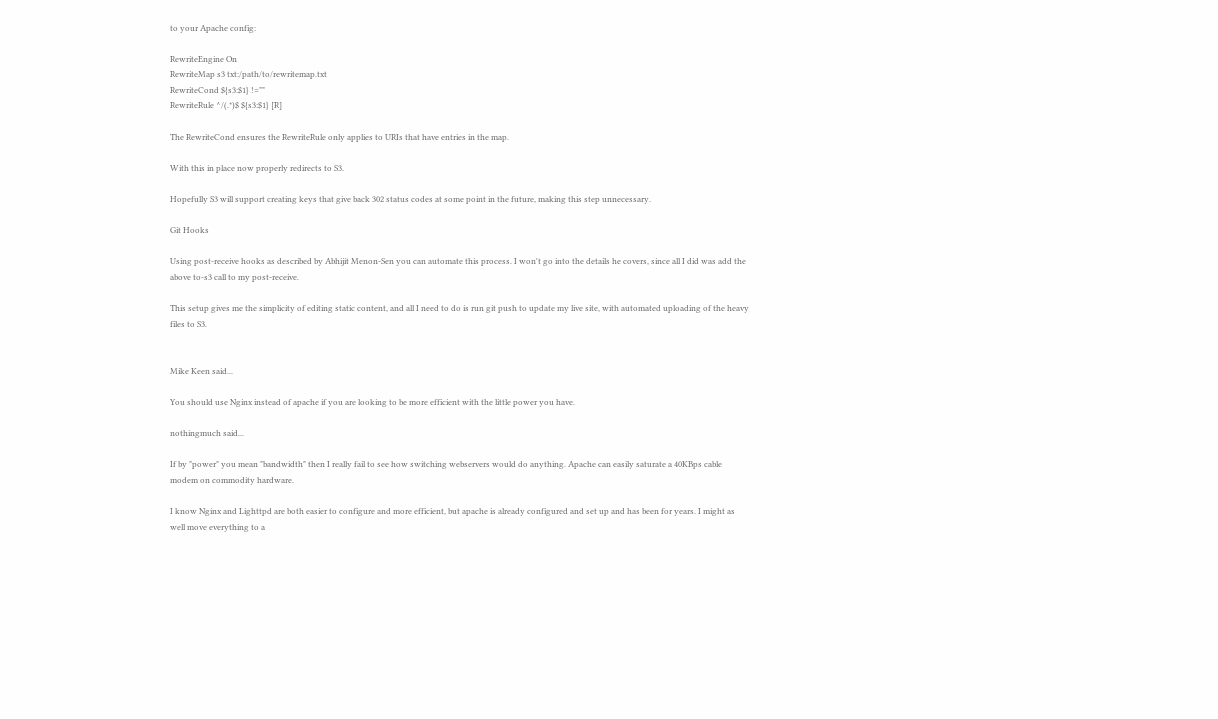to your Apache config:

RewriteEngine On
RewriteMap s3 txt:/path/to/rewritemap.txt
RewriteCond ${s3:$1} !=""
RewriteRule ^/(.*)$ ${s3:$1} [R]

The RewriteCond ensures the RewriteRule only applies to URIs that have entries in the map.

With this in place now properly redirects to S3.

Hopefully S3 will support creating keys that give back 302 status codes at some point in the future, making this step unnecessary.

Git Hooks

Using post-receive hooks as described by Abhijit Menon-Sen you can automate this process. I won't go into the details he covers, since all I did was add the above to-s3 call to my post-receive.

This setup gives me the simplicity of editing static content, and all I need to do is run git push to update my live site, with automated uploading of the heavy files to S3.


Mike Keen said...

You should use Nginx instead of apache if you are looking to be more efficient with the little power you have.

nothingmuch said...

If by "power" you mean "bandwidth" then I really fail to see how switching webservers would do anything. Apache can easily saturate a 40KBps cable modem on commodity hardware.

I know Nginx and Lighttpd are both easier to configure and more efficient, but apache is already configured and set up and has been for years. I might as well move everything to a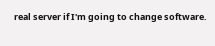real server if I'm going to change software.